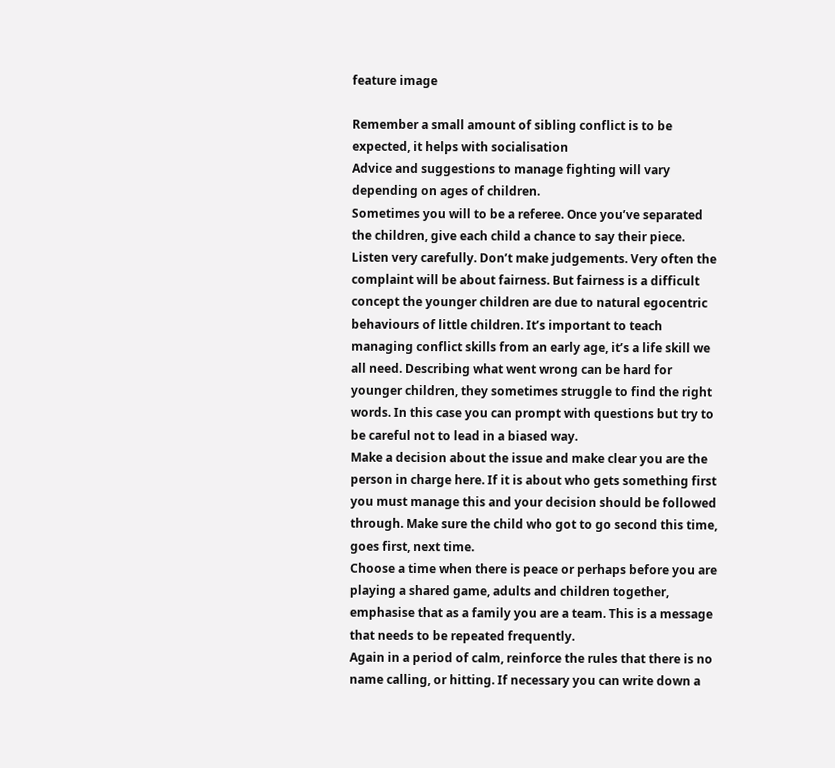feature image

Remember a small amount of sibling conflict is to be expected, it helps with socialisation
Advice and suggestions to manage fighting will vary depending on ages of children.
Sometimes you will to be a referee. Once you’ve separated the children, give each child a chance to say their piece. Listen very carefully. Don’t make judgements. Very often the complaint will be about fairness. But fairness is a difficult concept the younger children are due to natural egocentric behaviours of little children. It’s important to teach managing conflict skills from an early age, it’s a life skill we all need. Describing what went wrong can be hard for younger children, they sometimes struggle to find the right words. In this case you can prompt with questions but try to be careful not to lead in a biased way.
Make a decision about the issue and make clear you are the person in charge here. If it is about who gets something first you must manage this and your decision should be followed through. Make sure the child who got to go second this time, goes first, next time.
Choose a time when there is peace or perhaps before you are playing a shared game, adults and children together, emphasise that as a family you are a team. This is a message that needs to be repeated frequently.
Again in a period of calm, reinforce the rules that there is no name calling, or hitting. If necessary you can write down a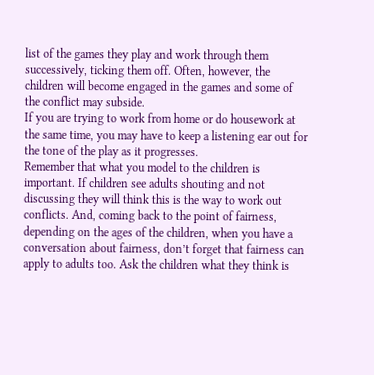list of the games they play and work through them successively, ticking them off. Often, however, the children will become engaged in the games and some of the conflict may subside.
If you are trying to work from home or do housework at the same time, you may have to keep a listening ear out for the tone of the play as it progresses.
Remember that what you model to the children is important. If children see adults shouting and not discussing they will think this is the way to work out conflicts. And, coming back to the point of fairness, depending on the ages of the children, when you have a conversation about fairness, don’t forget that fairness can apply to adults too. Ask the children what they think is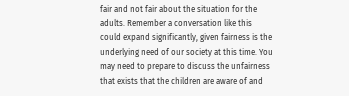fair and not fair about the situation for the adults. Remember a conversation like this could expand significantly, given fairness is the underlying need of our society at this time. You may need to prepare to discuss the unfairness that exists that the children are aware of and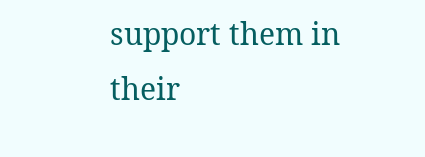support them in their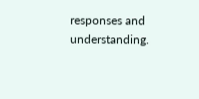responses and understanding.